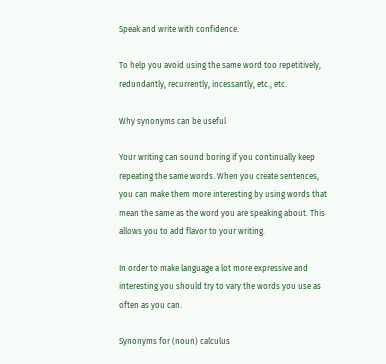Speak and write with confidence.

To help you avoid using the same word too repetitively, redundantly, recurrently, incessantly, etc., etc.

Why synonyms can be useful

Your writing can sound boring if you continually keep repeating the same words. When you create sentences, you can make them more interesting by using words that mean the same as the word you are speaking about. This allows you to add flavor to your writing.

In order to make language a lot more expressive and interesting you should try to vary the words you use as often as you can.

Synonyms for (noun) calculus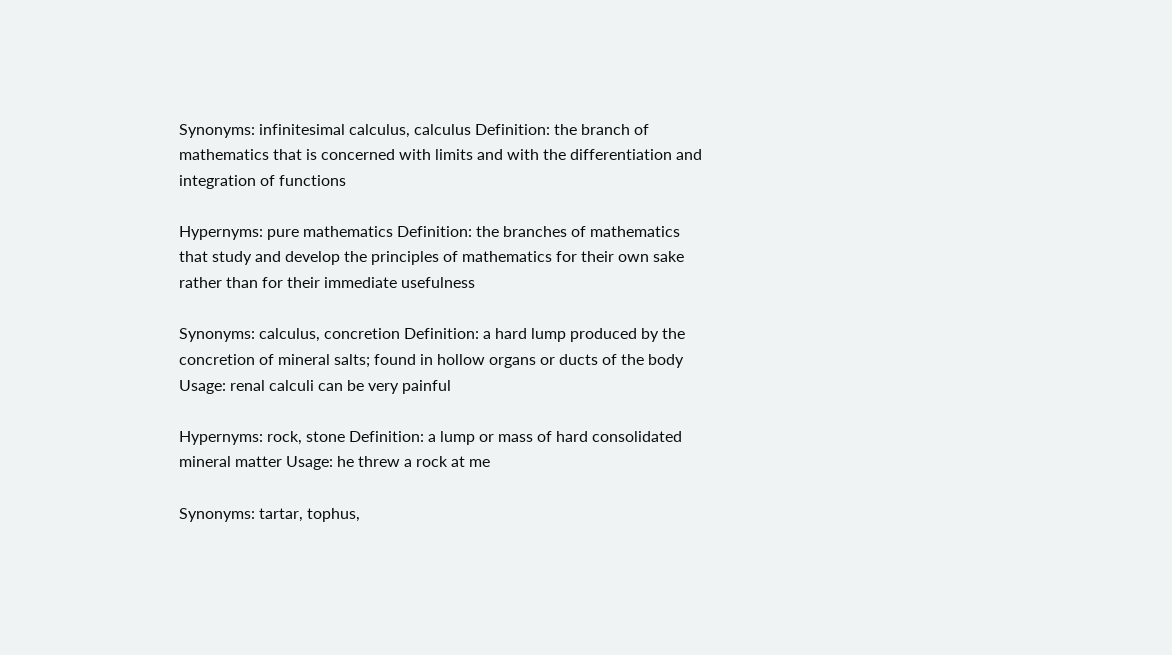Synonyms: infinitesimal calculus, calculus Definition: the branch of mathematics that is concerned with limits and with the differentiation and integration of functions

Hypernyms: pure mathematics Definition: the branches of mathematics that study and develop the principles of mathematics for their own sake rather than for their immediate usefulness

Synonyms: calculus, concretion Definition: a hard lump produced by the concretion of mineral salts; found in hollow organs or ducts of the body Usage: renal calculi can be very painful

Hypernyms: rock, stone Definition: a lump or mass of hard consolidated mineral matter Usage: he threw a rock at me

Synonyms: tartar, tophus,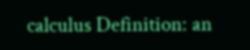calculus Definition: an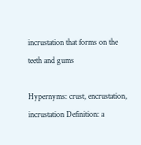incrustation that forms on the teeth and gums

Hypernyms: crust, encrustation, incrustation Definition: a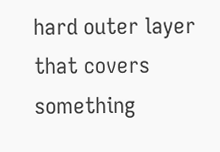hard outer layer that covers something